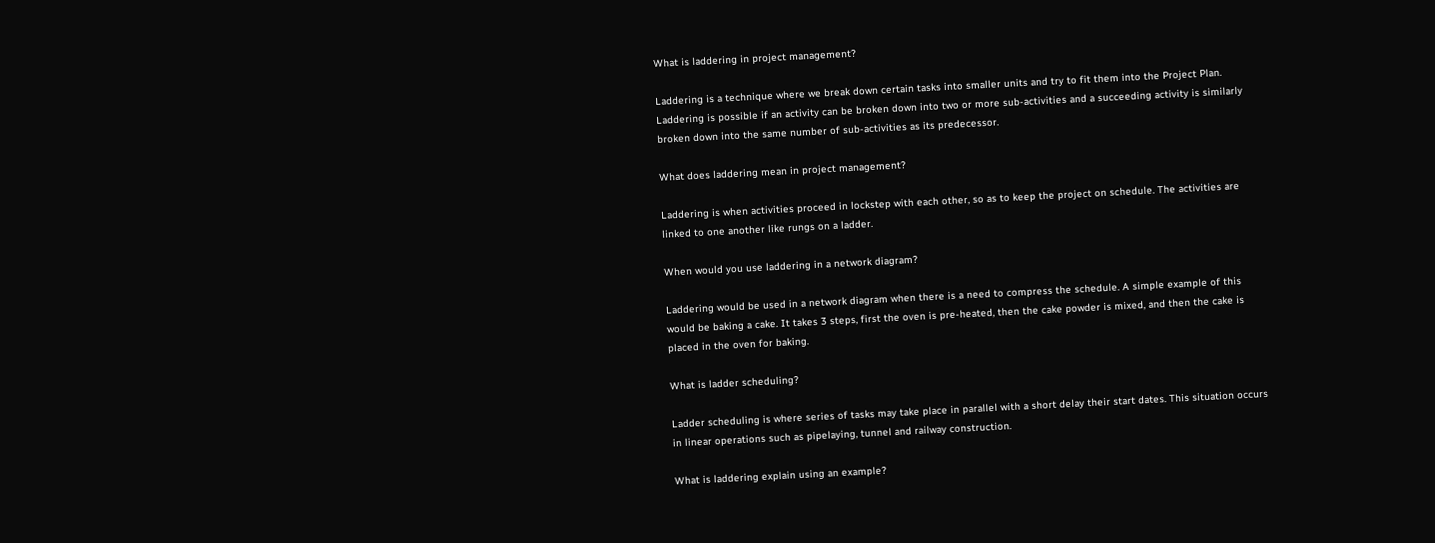What is laddering in project management?

Laddering is a technique where we break down certain tasks into smaller units and try to fit them into the Project Plan. Laddering is possible if an activity can be broken down into two or more sub-activities and a succeeding activity is similarly broken down into the same number of sub-activities as its predecessor.

What does laddering mean in project management?

Laddering is when activities proceed in lockstep with each other, so as to keep the project on schedule. The activities are linked to one another like rungs on a ladder.

When would you use laddering in a network diagram?

Laddering would be used in a network diagram when there is a need to compress the schedule. A simple example of this would be baking a cake. It takes 3 steps, first the oven is pre-heated, then the cake powder is mixed, and then the cake is placed in the oven for baking.

What is ladder scheduling?

Ladder scheduling is where series of tasks may take place in parallel with a short delay their start dates. This situation occurs in linear operations such as pipelaying, tunnel and railway construction.

What is laddering explain using an example?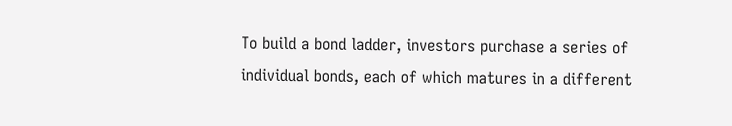To build a bond ladder, investors purchase a series of individual bonds, each of which matures in a different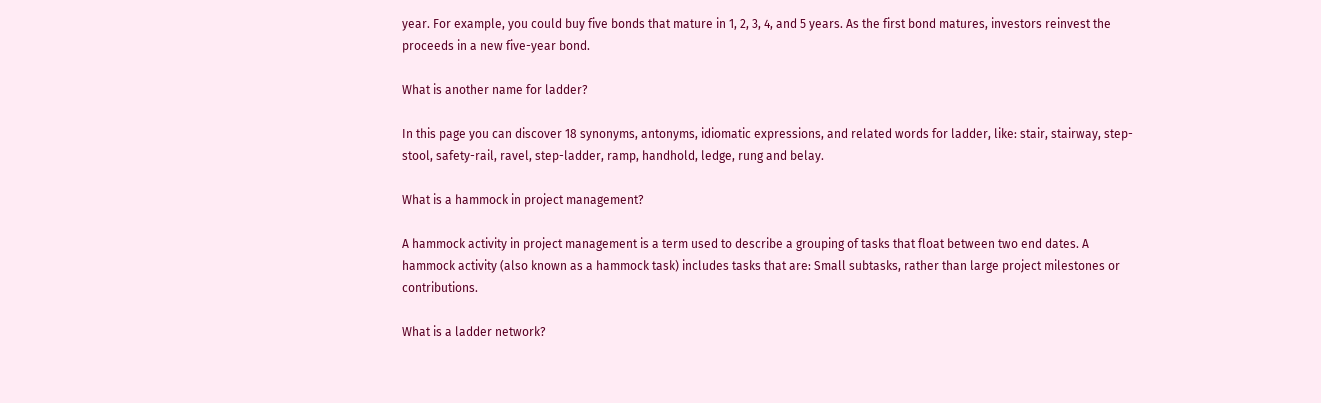year. For example, you could buy five bonds that mature in 1, 2, 3, 4, and 5 years. As the first bond matures, investors reinvest the proceeds in a new five-year bond.

What is another name for ladder?

In this page you can discover 18 synonyms, antonyms, idiomatic expressions, and related words for ladder, like: stair, stairway, step-stool, safety-rail, ravel, step-ladder, ramp, handhold, ledge, rung and belay.

What is a hammock in project management?

A hammock activity in project management is a term used to describe a grouping of tasks that float between two end dates. A hammock activity (also known as a hammock task) includes tasks that are: Small subtasks, rather than large project milestones or contributions.

What is a ladder network?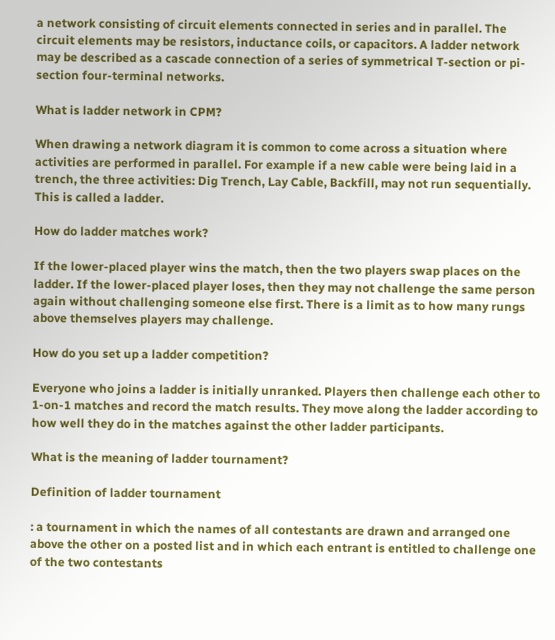a network consisting of circuit elements connected in series and in parallel. The circuit elements may be resistors, inductance coils, or capacitors. A ladder network may be described as a cascade connection of a series of symmetrical T-section or pi-section four-terminal networks.

What is ladder network in CPM?

When drawing a network diagram it is common to come across a situation where activities are performed in parallel. For example if a new cable were being laid in a trench, the three activities: Dig Trench, Lay Cable, Backfill, may not run sequentially. This is called a ladder.

How do ladder matches work?

If the lower-placed player wins the match, then the two players swap places on the ladder. If the lower-placed player loses, then they may not challenge the same person again without challenging someone else first. There is a limit as to how many rungs above themselves players may challenge.

How do you set up a ladder competition?

Everyone who joins a ladder is initially unranked. Players then challenge each other to 1-on-1 matches and record the match results. They move along the ladder according to how well they do in the matches against the other ladder participants.

What is the meaning of ladder tournament?

Definition of ladder tournament

: a tournament in which the names of all contestants are drawn and arranged one above the other on a posted list and in which each entrant is entitled to challenge one of the two contestants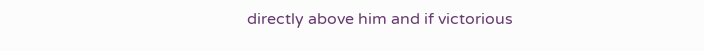directly above him and if victorious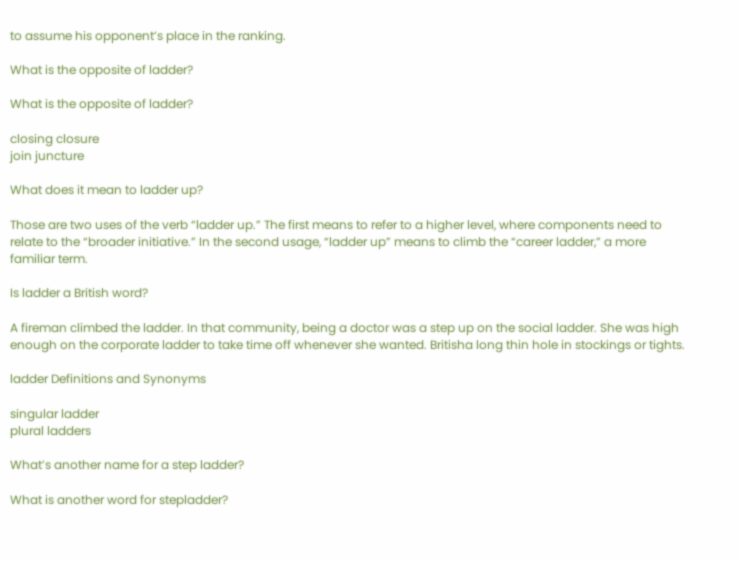to assume his opponent’s place in the ranking.

What is the opposite of ladder?

What is the opposite of ladder?

closing closure
join juncture

What does it mean to ladder up?

Those are two uses of the verb “ladder up.” The first means to refer to a higher level, where components need to relate to the “broader initiative.” In the second usage, “ladder up” means to climb the “career ladder,” a more familiar term.

Is ladder a British word?

A fireman climbed the ladder. In that community, being a doctor was a step up on the social ladder. She was high enough on the corporate ladder to take time off whenever she wanted. Britisha long thin hole in stockings or tights.

ladder Definitions and Synonyms

singular ladder
plural ladders

What’s another name for a step ladder?

What is another word for stepladder?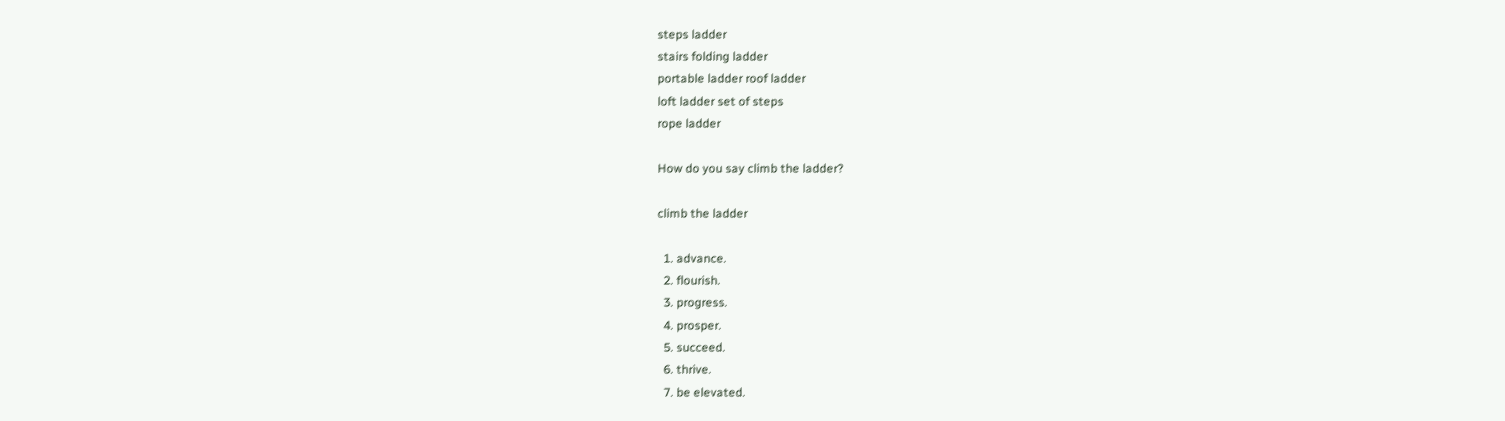steps ladder
stairs folding ladder
portable ladder roof ladder
loft ladder set of steps
rope ladder

How do you say climb the ladder?

climb the ladder

  1. advance.
  2. flourish.
  3. progress.
  4. prosper.
  5. succeed.
  6. thrive.
  7. be elevated.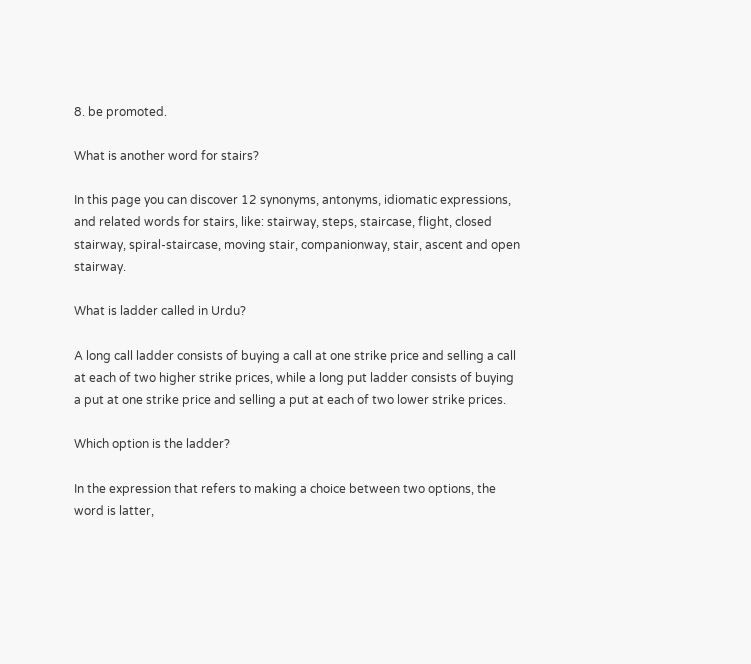8. be promoted.

What is another word for stairs?

In this page you can discover 12 synonyms, antonyms, idiomatic expressions, and related words for stairs, like: stairway, steps, staircase, flight, closed stairway, spiral-staircase, moving stair, companionway, stair, ascent and open stairway.

What is ladder called in Urdu?

A long call ladder consists of buying a call at one strike price and selling a call at each of two higher strike prices, while a long put ladder consists of buying a put at one strike price and selling a put at each of two lower strike prices.

Which option is the ladder?

In the expression that refers to making a choice between two options, the word is latter,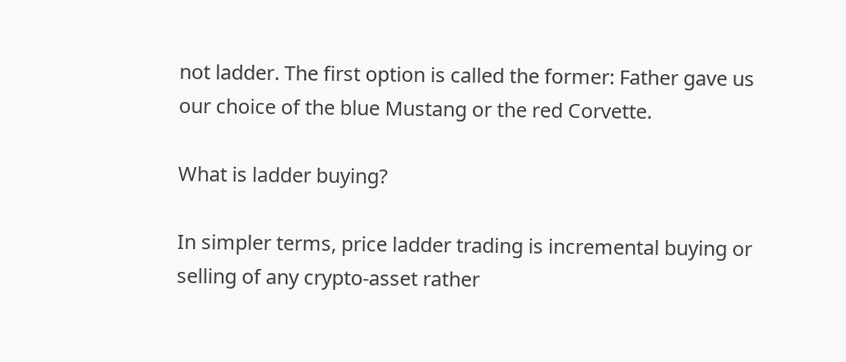not ladder. The first option is called the former: Father gave us our choice of the blue Mustang or the red Corvette.

What is ladder buying?

In simpler terms, price ladder trading is incremental buying or selling of any crypto-asset rather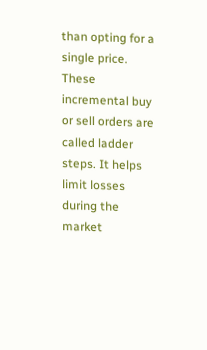than opting for a single price. These incremental buy or sell orders are called ladder steps. It helps limit losses during the market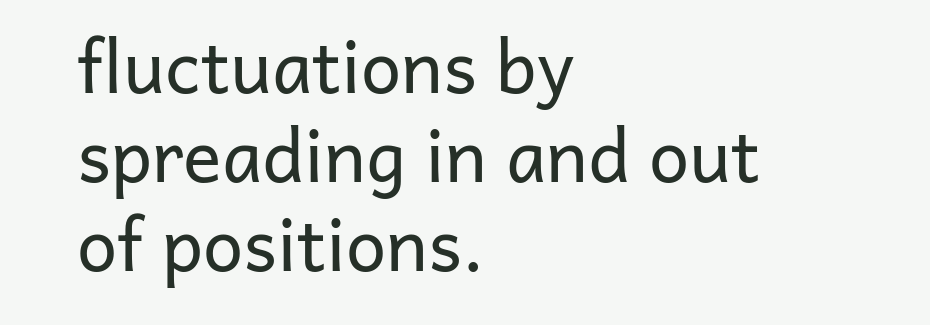fluctuations by spreading in and out of positions.